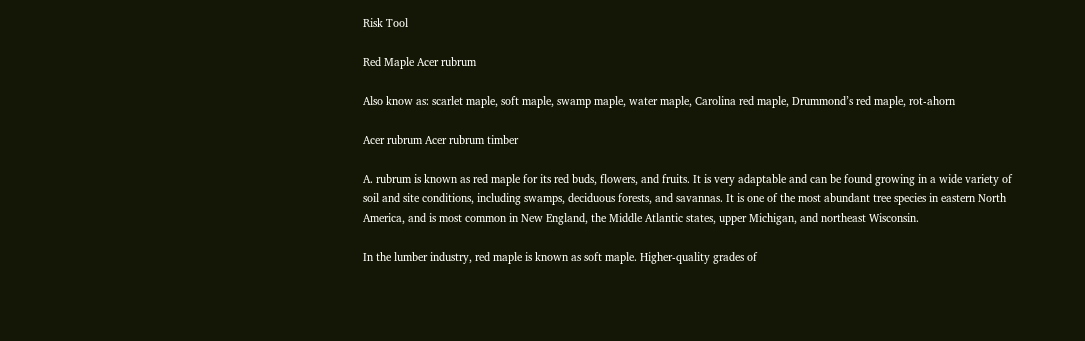Risk Tool

Red Maple Acer rubrum

Also know as: scarlet maple, soft maple, swamp maple, water maple, Carolina red maple, Drummond’s red maple, rot-ahorn

Acer rubrum Acer rubrum timber

A. rubrum is known as red maple for its red buds, flowers, and fruits. It is very adaptable and can be found growing in a wide variety of soil and site conditions, including swamps, deciduous forests, and savannas. It is one of the most abundant tree species in eastern North America, and is most common in New England, the Middle Atlantic states, upper Michigan, and northeast Wisconsin.

In the lumber industry, red maple is known as soft maple. Higher-quality grades of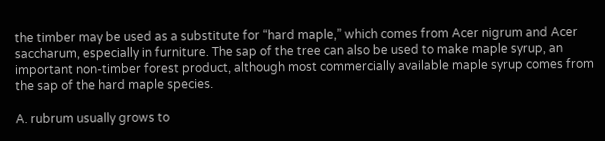the timber may be used as a substitute for “hard maple,” which comes from Acer nigrum and Acer saccharum, especially in furniture. The sap of the tree can also be used to make maple syrup, an important non-timber forest product, although most commercially available maple syrup comes from the sap of the hard maple species.

A. rubrum usually grows to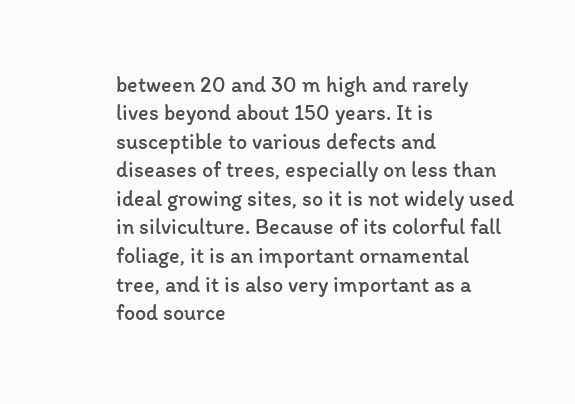between 20 and 30 m high and rarely lives beyond about 150 years. It is susceptible to various defects and diseases of trees, especially on less than ideal growing sites, so it is not widely used in silviculture. Because of its colorful fall foliage, it is an important ornamental tree, and it is also very important as a food source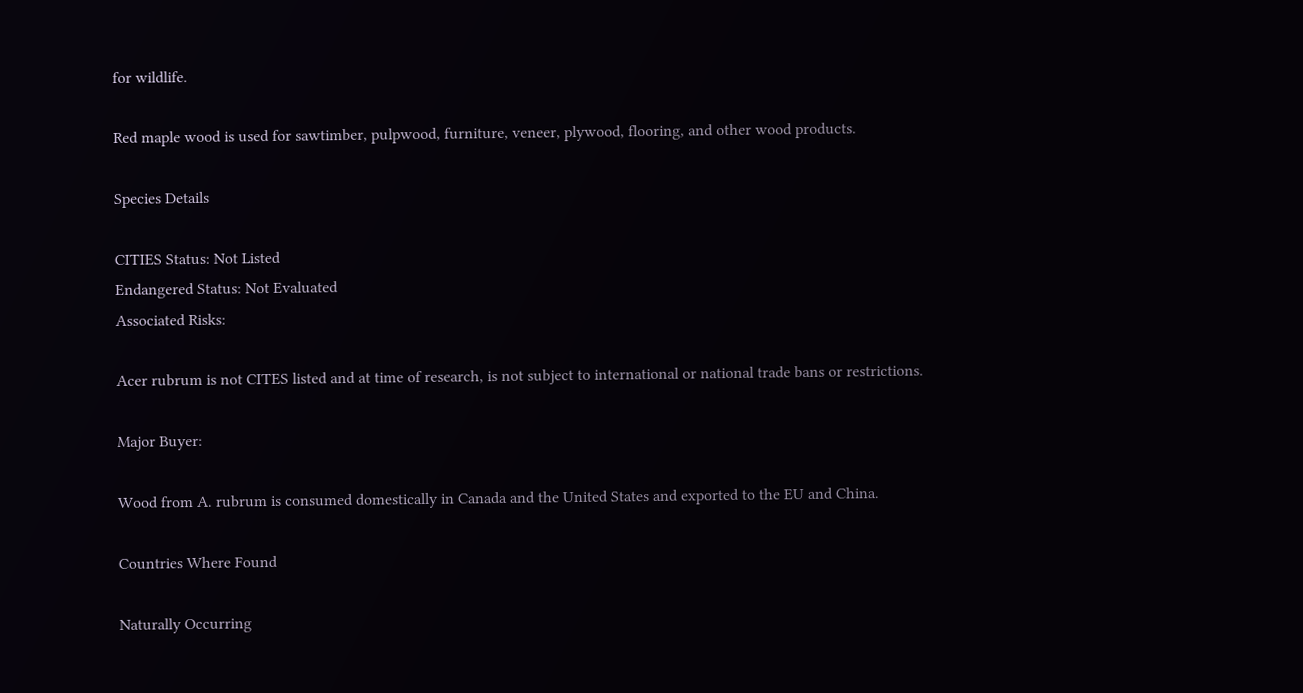for wildlife.

Red maple wood is used for sawtimber, pulpwood, furniture, veneer, plywood, flooring, and other wood products.

Species Details

CITIES Status: Not Listed
Endangered Status: Not Evaluated
Associated Risks:

Acer rubrum is not CITES listed and at time of research, is not subject to international or national trade bans or restrictions.

Major Buyer:

Wood from A. rubrum is consumed domestically in Canada and the United States and exported to the EU and China.

Countries Where Found

Naturally Occurring